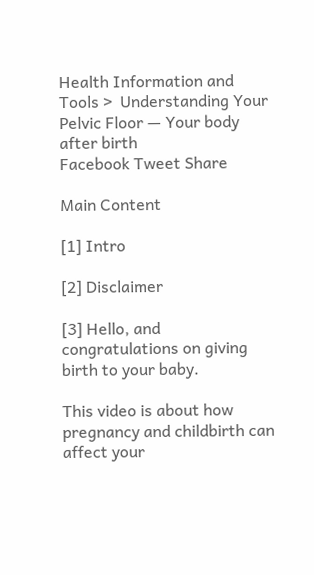Health Information and Tools >  Understanding Your Pelvic Floor — Your body after birth
Facebook Tweet Share

Main Content

[1] Intro

[2] Disclaimer

[3] Hello, and congratulations on giving birth to your baby.

This video is about how pregnancy and childbirth can affect your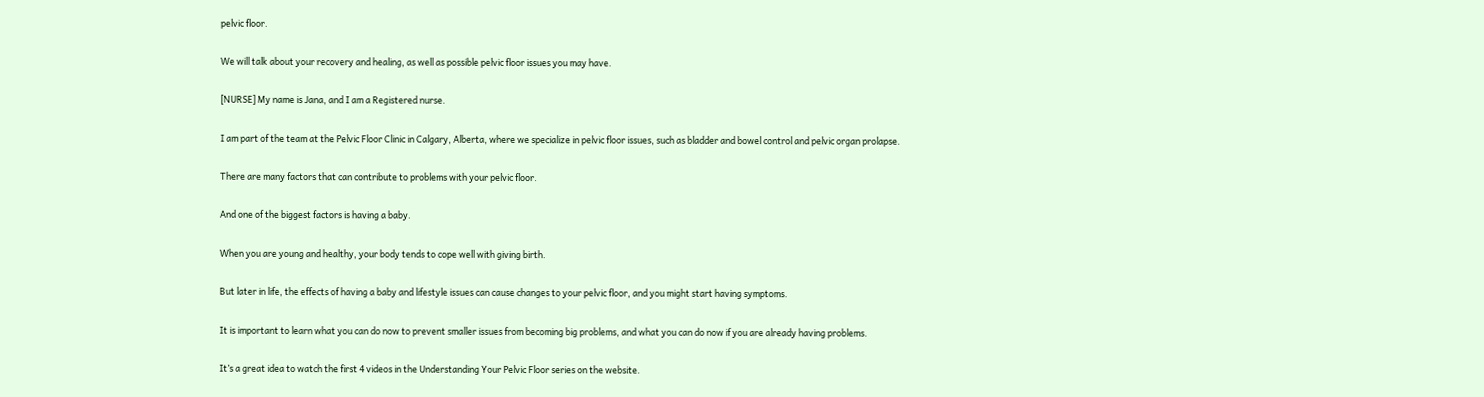pelvic floor.

We will talk about your recovery and healing, as well as possible pelvic floor issues you may have.

[NURSE] My name is Jana, and I am a Registered nurse.

I am part of the team at the Pelvic Floor Clinic in Calgary, Alberta, where we specialize in pelvic floor issues, such as bladder and bowel control and pelvic organ prolapse.

There are many factors that can contribute to problems with your pelvic floor.

And one of the biggest factors is having a baby.

When you are young and healthy, your body tends to cope well with giving birth.

But later in life, the effects of having a baby and lifestyle issues can cause changes to your pelvic floor, and you might start having symptoms.

It is important to learn what you can do now to prevent smaller issues from becoming big problems, and what you can do now if you are already having problems.

It’s a great idea to watch the first 4 videos in the Understanding Your Pelvic Floor series on the website.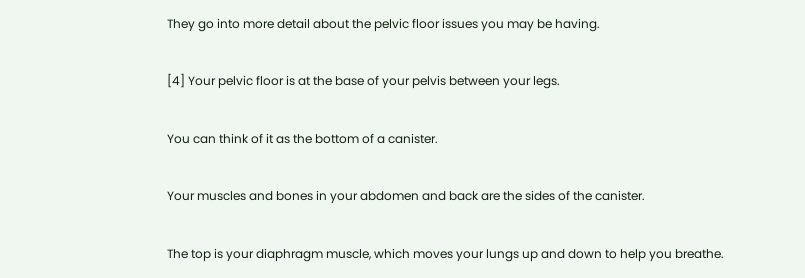They go into more detail about the pelvic floor issues you may be having.

[4] Your pelvic floor is at the base of your pelvis between your legs.

You can think of it as the bottom of a canister.

Your muscles and bones in your abdomen and back are the sides of the canister.

The top is your diaphragm muscle, which moves your lungs up and down to help you breathe.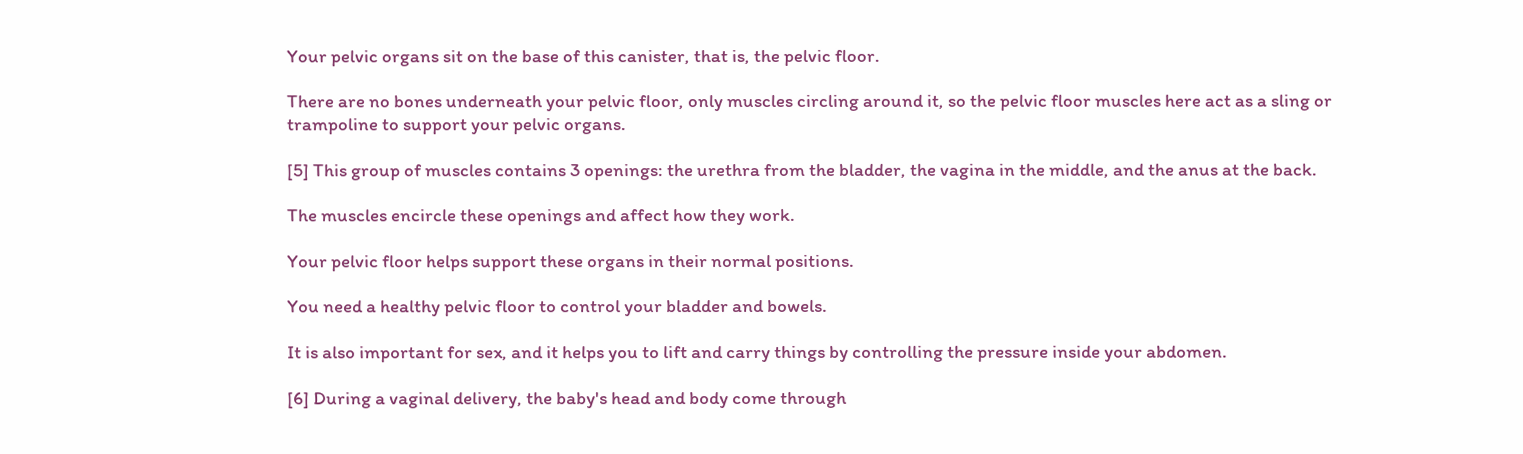Your pelvic organs sit on the base of this canister, that is, the pelvic floor.

There are no bones underneath your pelvic floor, only muscles circling around it, so the pelvic floor muscles here act as a sling or trampoline to support your pelvic organs.

[5] This group of muscles contains 3 openings: the urethra from the bladder, the vagina in the middle, and the anus at the back.

The muscles encircle these openings and affect how they work.

Your pelvic floor helps support these organs in their normal positions.

You need a healthy pelvic floor to control your bladder and bowels.

It is also important for sex, and it helps you to lift and carry things by controlling the pressure inside your abdomen.

[6] During a vaginal delivery, the baby's head and body come through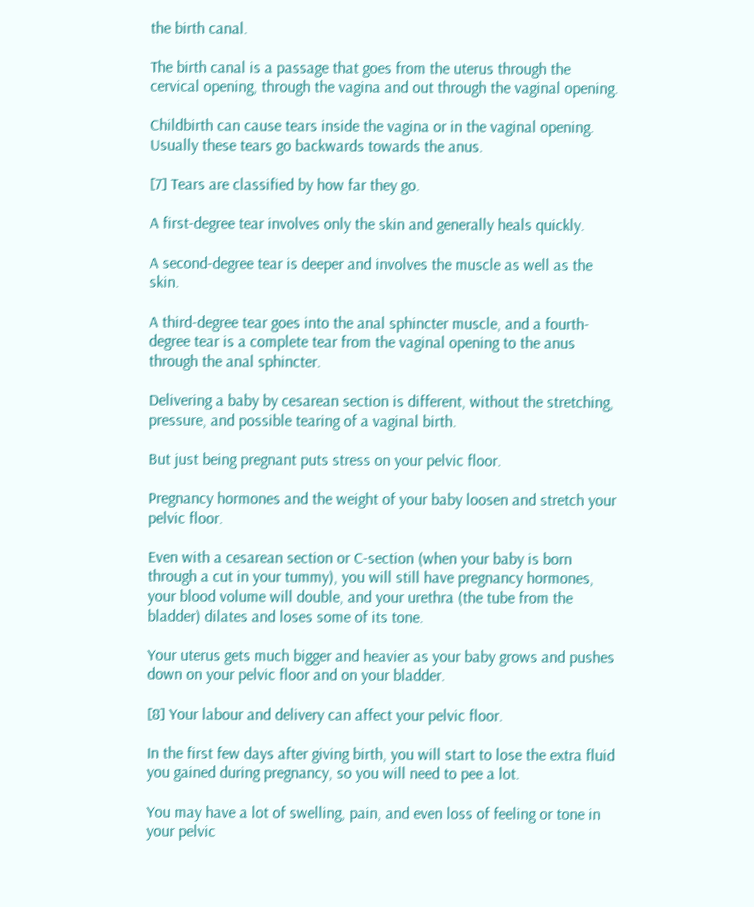the birth canal.

The birth canal is a passage that goes from the uterus through the cervical opening, through the vagina and out through the vaginal opening.

Childbirth can cause tears inside the vagina or in the vaginal opening. Usually these tears go backwards towards the anus.

[7] Tears are classified by how far they go.

A first-degree tear involves only the skin and generally heals quickly.

A second-degree tear is deeper and involves the muscle as well as the skin.

A third-degree tear goes into the anal sphincter muscle, and a fourth-degree tear is a complete tear from the vaginal opening to the anus through the anal sphincter.

Delivering a baby by cesarean section is different, without the stretching, pressure, and possible tearing of a vaginal birth.

But just being pregnant puts stress on your pelvic floor.

Pregnancy hormones and the weight of your baby loosen and stretch your pelvic floor.

Even with a cesarean section or C-section (when your baby is born through a cut in your tummy), you will still have pregnancy hormones, your blood volume will double, and your urethra (the tube from the bladder) dilates and loses some of its tone.

Your uterus gets much bigger and heavier as your baby grows and pushes down on your pelvic floor and on your bladder.

[8] Your labour and delivery can affect your pelvic floor.

In the first few days after giving birth, you will start to lose the extra fluid you gained during pregnancy, so you will need to pee a lot.

You may have a lot of swelling, pain, and even loss of feeling or tone in your pelvic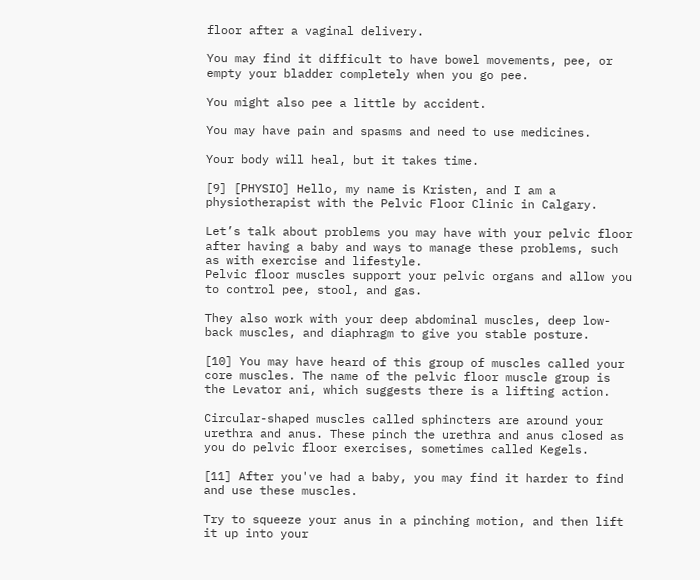floor after a vaginal delivery.

You may find it difficult to have bowel movements, pee, or empty your bladder completely when you go pee.

You might also pee a little by accident.

You may have pain and spasms and need to use medicines.

Your body will heal, but it takes time.

[9] [PHYSIO] Hello, my name is Kristen, and I am a physiotherapist with the Pelvic Floor Clinic in Calgary.

Let’s talk about problems you may have with your pelvic floor after having a baby and ways to manage these problems, such as with exercise and lifestyle.
Pelvic floor muscles support your pelvic organs and allow you to control pee, stool, and gas.

They also work with your deep abdominal muscles, deep low-back muscles, and diaphragm to give you stable posture.

[10] You may have heard of this group of muscles called your core muscles. The name of the pelvic floor muscle group is the Levator ani, which suggests there is a lifting action.

Circular-shaped muscles called sphincters are around your urethra and anus. These pinch the urethra and anus closed as you do pelvic floor exercises, sometimes called Kegels.

[11] After you've had a baby, you may find it harder to find and use these muscles.

Try to squeeze your anus in a pinching motion, and then lift it up into your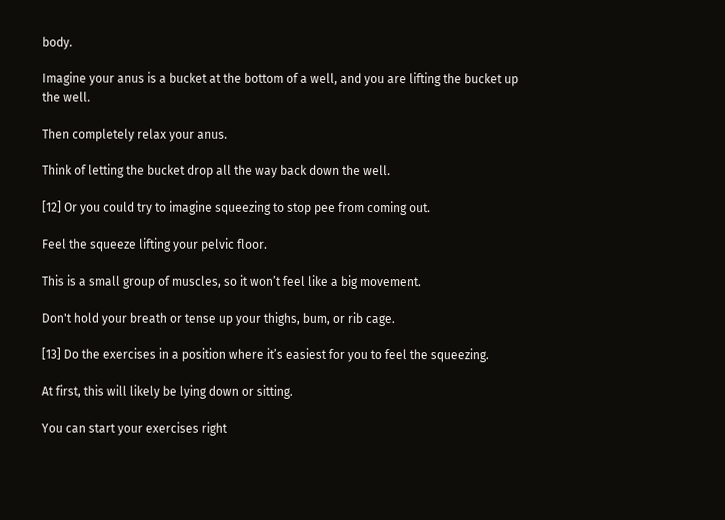body.

Imagine your anus is a bucket at the bottom of a well, and you are lifting the bucket up the well.

Then completely relax your anus.

Think of letting the bucket drop all the way back down the well.

[12] Or you could try to imagine squeezing to stop pee from coming out.

Feel the squeeze lifting your pelvic floor.

This is a small group of muscles, so it won’t feel like a big movement.

Don't hold your breath or tense up your thighs, bum, or rib cage.

[13] Do the exercises in a position where it’s easiest for you to feel the squeezing.

At first, this will likely be lying down or sitting.

You can start your exercises right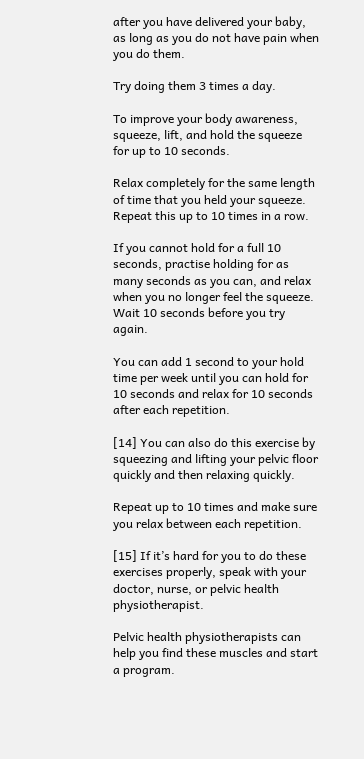after you have delivered your baby, as long as you do not have pain when you do them.

Try doing them 3 times a day.

To improve your body awareness, squeeze, lift, and hold the squeeze for up to 10 seconds.

Relax completely for the same length of time that you held your squeeze. Repeat this up to 10 times in a row.

If you cannot hold for a full 10 seconds, practise holding for as many seconds as you can, and relax when you no longer feel the squeeze.
Wait 10 seconds before you try again.

You can add 1 second to your hold time per week until you can hold for 10 seconds and relax for 10 seconds after each repetition.

[14] You can also do this exercise by squeezing and lifting your pelvic floor quickly and then relaxing quickly.

Repeat up to 10 times and make sure you relax between each repetition.

[15] If it’s hard for you to do these exercises properly, speak with your doctor, nurse, or pelvic health physiotherapist.

Pelvic health physiotherapists can help you find these muscles and start a program.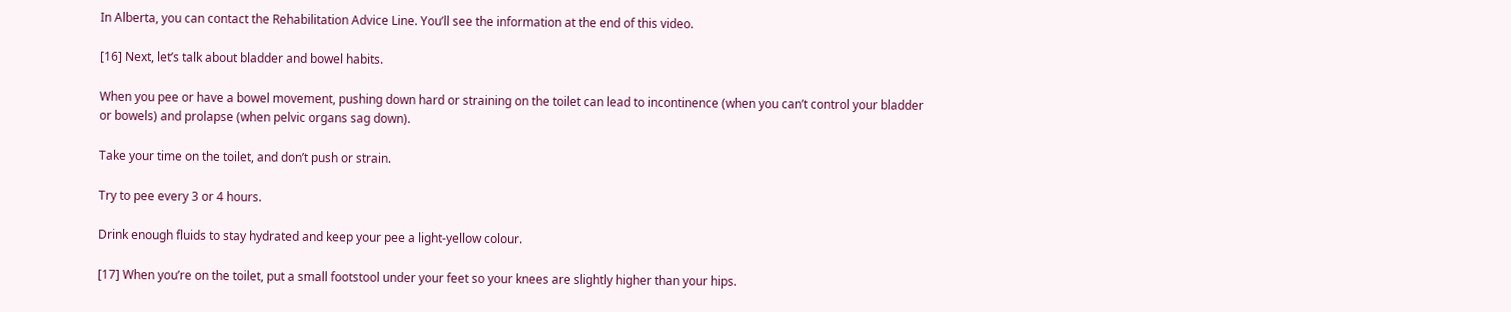In Alberta, you can contact the Rehabilitation Advice Line. You’ll see the information at the end of this video.

[16] Next, let’s talk about bladder and bowel habits.

When you pee or have a bowel movement, pushing down hard or straining on the toilet can lead to incontinence (when you can’t control your bladder or bowels) and prolapse (when pelvic organs sag down).

Take your time on the toilet, and don’t push or strain.

Try to pee every 3 or 4 hours.

Drink enough fluids to stay hydrated and keep your pee a light-yellow colour.

[17] When you’re on the toilet, put a small footstool under your feet so your knees are slightly higher than your hips.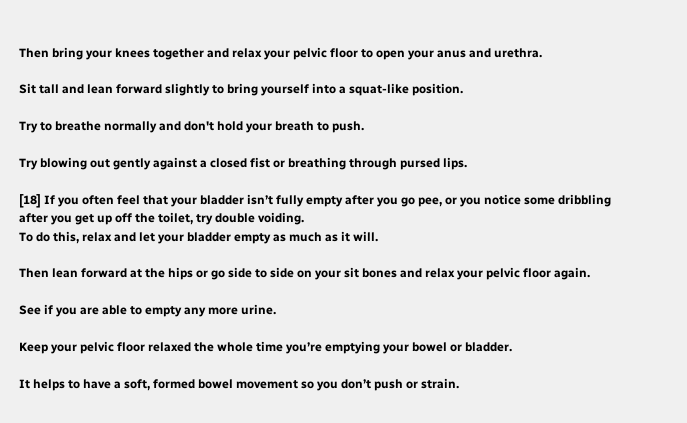Then bring your knees together and relax your pelvic floor to open your anus and urethra.

Sit tall and lean forward slightly to bring yourself into a squat-like position.

Try to breathe normally and don't hold your breath to push.

Try blowing out gently against a closed fist or breathing through pursed lips.

[18] If you often feel that your bladder isn’t fully empty after you go pee, or you notice some dribbling after you get up off the toilet, try double voiding.
To do this, relax and let your bladder empty as much as it will.

Then lean forward at the hips or go side to side on your sit bones and relax your pelvic floor again.

See if you are able to empty any more urine.

Keep your pelvic floor relaxed the whole time you’re emptying your bowel or bladder.

It helps to have a soft, formed bowel movement so you don’t push or strain.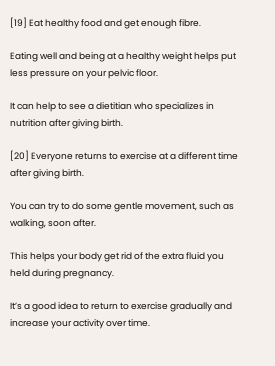[19] Eat healthy food and get enough fibre.

Eating well and being at a healthy weight helps put less pressure on your pelvic floor.

It can help to see a dietitian who specializes in nutrition after giving birth.

[20] Everyone returns to exercise at a different time after giving birth.

You can try to do some gentle movement, such as walking, soon after.

This helps your body get rid of the extra fluid you held during pregnancy.

It’s a good idea to return to exercise gradually and increase your activity over time.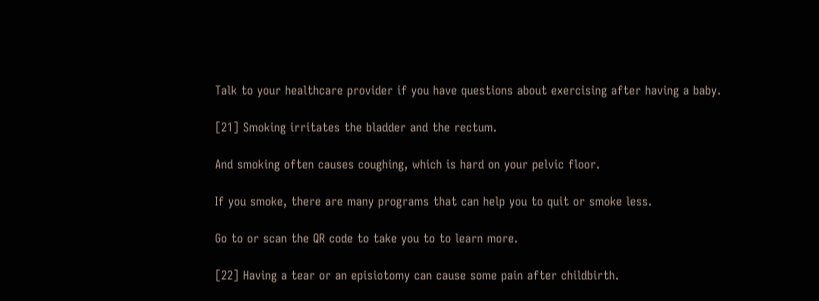Talk to your healthcare provider if you have questions about exercising after having a baby.

[21] Smoking irritates the bladder and the rectum.

And smoking often causes coughing, which is hard on your pelvic floor.

If you smoke, there are many programs that can help you to quit or smoke less.

Go to or scan the QR code to take you to to learn more.

[22] Having a tear or an episiotomy can cause some pain after childbirth.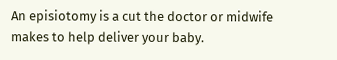An episiotomy is a cut the doctor or midwife makes to help deliver your baby.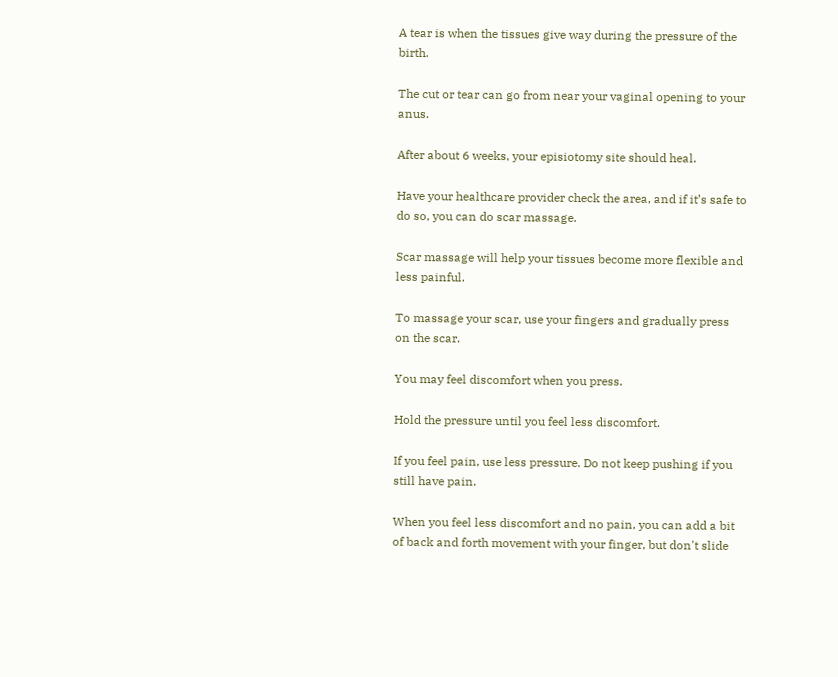A tear is when the tissues give way during the pressure of the birth.

The cut or tear can go from near your vaginal opening to your anus.

After about 6 weeks, your episiotomy site should heal.

Have your healthcare provider check the area, and if it’s safe to do so, you can do scar massage.

Scar massage will help your tissues become more flexible and less painful.

To massage your scar, use your fingers and gradually press on the scar.

You may feel discomfort when you press.

Hold the pressure until you feel less discomfort.

If you feel pain, use less pressure. Do not keep pushing if you still have pain.

When you feel less discomfort and no pain, you can add a bit of back and forth movement with your finger, but don't slide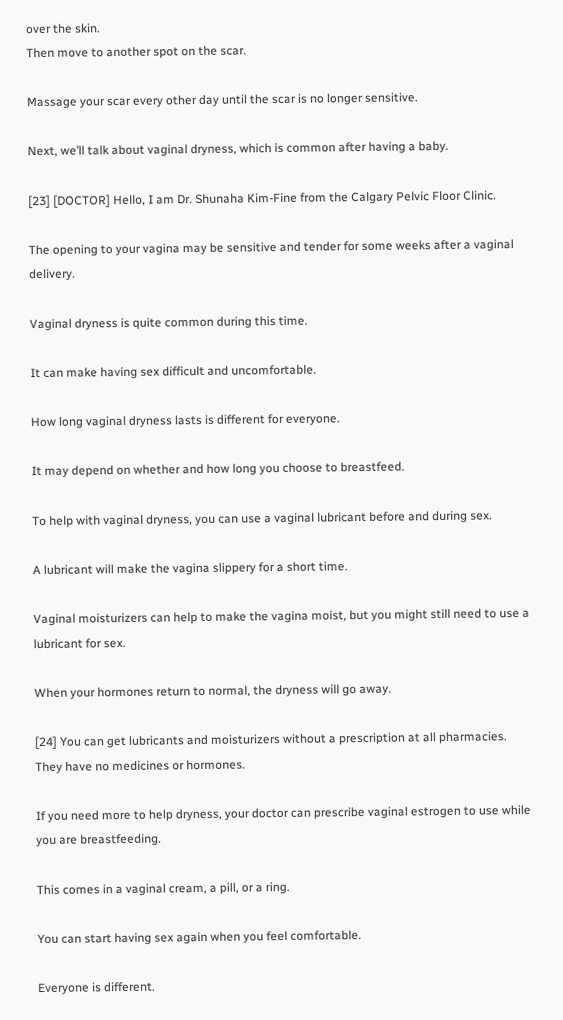over the skin.
Then move to another spot on the scar.

Massage your scar every other day until the scar is no longer sensitive.

Next, we’ll talk about vaginal dryness, which is common after having a baby.

[23] [DOCTOR] Hello, I am Dr. Shunaha Kim-Fine from the Calgary Pelvic Floor Clinic.

The opening to your vagina may be sensitive and tender for some weeks after a vaginal delivery.

Vaginal dryness is quite common during this time.

It can make having sex difficult and uncomfortable.

How long vaginal dryness lasts is different for everyone.

It may depend on whether and how long you choose to breastfeed.

To help with vaginal dryness, you can use a vaginal lubricant before and during sex.

A lubricant will make the vagina slippery for a short time.

Vaginal moisturizers can help to make the vagina moist, but you might still need to use a lubricant for sex.

When your hormones return to normal, the dryness will go away.

[24] You can get lubricants and moisturizers without a prescription at all pharmacies. They have no medicines or hormones.

If you need more to help dryness, your doctor can prescribe vaginal estrogen to use while you are breastfeeding.

This comes in a vaginal cream, a pill, or a ring.

You can start having sex again when you feel comfortable.

Everyone is different.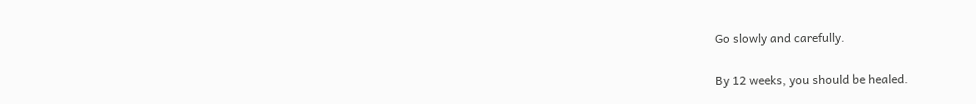Go slowly and carefully.

By 12 weeks, you should be healed.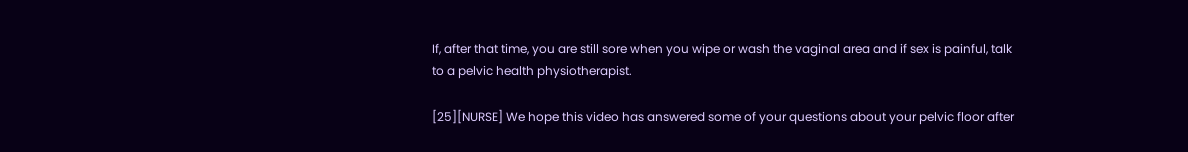If, after that time, you are still sore when you wipe or wash the vaginal area and if sex is painful, talk to a pelvic health physiotherapist.

[25][NURSE] We hope this video has answered some of your questions about your pelvic floor after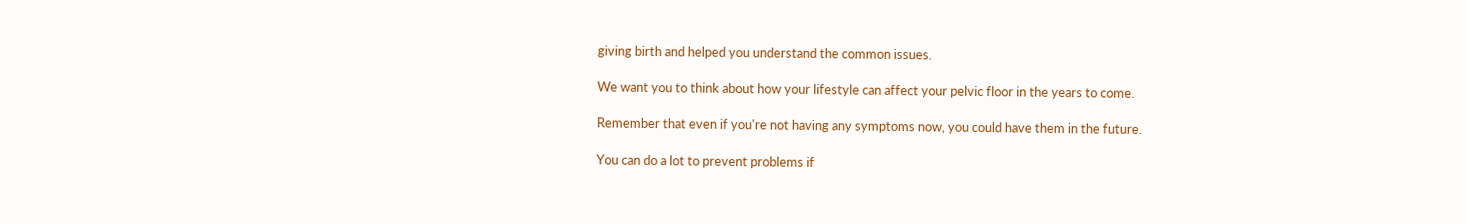giving birth and helped you understand the common issues.

We want you to think about how your lifestyle can affect your pelvic floor in the years to come.

Remember that even if you're not having any symptoms now, you could have them in the future.

You can do a lot to prevent problems if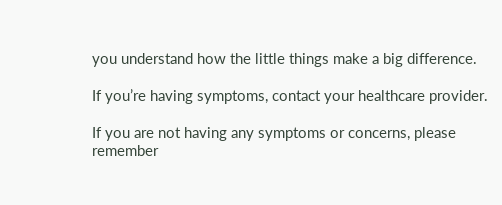you understand how the little things make a big difference.

If you’re having symptoms, contact your healthcare provider.

If you are not having any symptoms or concerns, please remember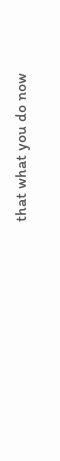that what you do now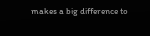makes a big difference to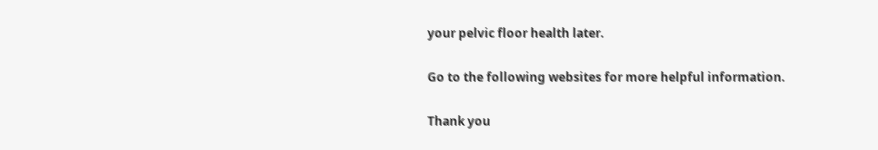your pelvic floor health later.

Go to the following websites for more helpful information.

Thank you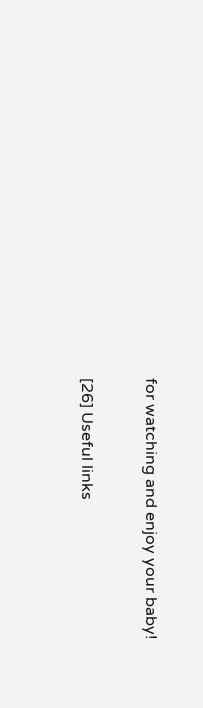for watching and enjoy your baby!

[26] Useful links